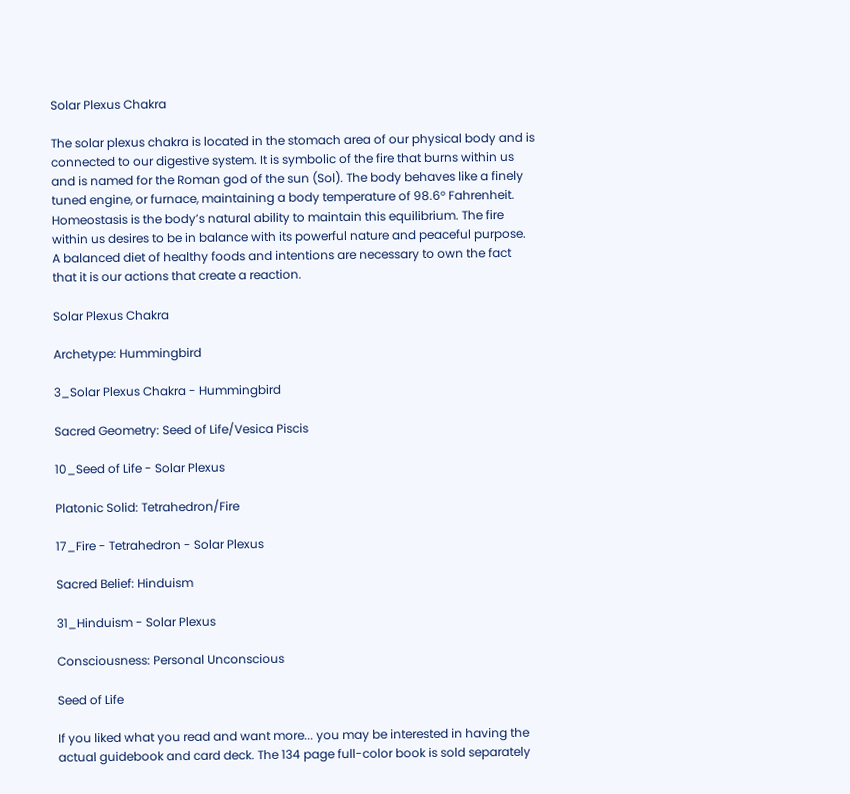Solar Plexus Chakra

The solar plexus chakra is located in the stomach area of our physical body and is connected to our digestive system. It is symbolic of the fire that burns within us and is named for the Roman god of the sun (Sol). The body behaves like a finely tuned engine, or furnace, maintaining a body temperature of 98.6° Fahrenheit. Homeostasis is the body’s natural ability to maintain this equilibrium. The fire within us desires to be in balance with its powerful nature and peaceful purpose. A balanced diet of healthy foods and intentions are necessary to own the fact that it is our actions that create a reaction.

Solar Plexus Chakra

Archetype: Hummingbird

3_Solar Plexus Chakra - Hummingbird

Sacred Geometry: Seed of Life/Vesica Piscis

10_Seed of Life - Solar Plexus

Platonic Solid: Tetrahedron/Fire

17_Fire - Tetrahedron - Solar Plexus

Sacred Belief: Hinduism

31_Hinduism - Solar Plexus

Consciousness: Personal Unconscious

Seed of Life

If you liked what you read and want more... you may be interested in having the actual guidebook and card deck. The 134 page full-color book is sold separately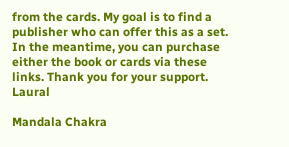from the cards. My goal is to find a publisher who can offer this as a set. In the meantime, you can purchase either the book or cards via these links. Thank you for your support. Laural

Mandala Chakra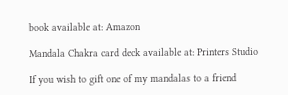book available at: Amazon

Mandala Chakra card deck available at: Printers Studio

If you wish to gift one of my mandalas to a friend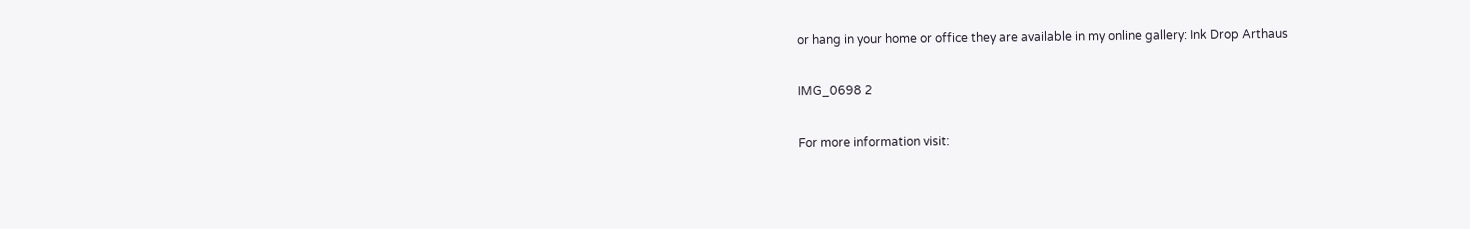or hang in your home or office they are available in my online gallery: Ink Drop Arthaus

IMG_0698 2

For more information visit: